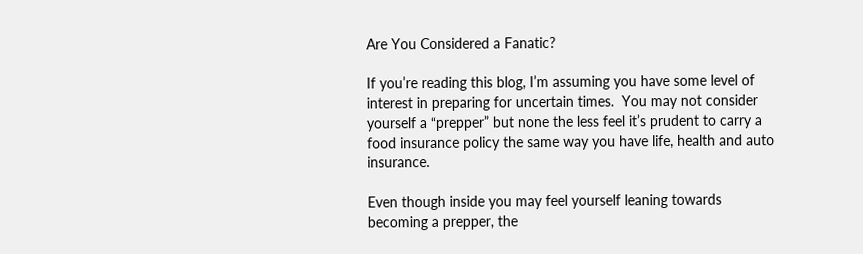Are You Considered a Fanatic?

If you’re reading this blog, I’m assuming you have some level of interest in preparing for uncertain times.  You may not consider yourself a “prepper” but none the less feel it’s prudent to carry a food insurance policy the same way you have life, health and auto insurance.

Even though inside you may feel yourself leaning towards becoming a prepper, the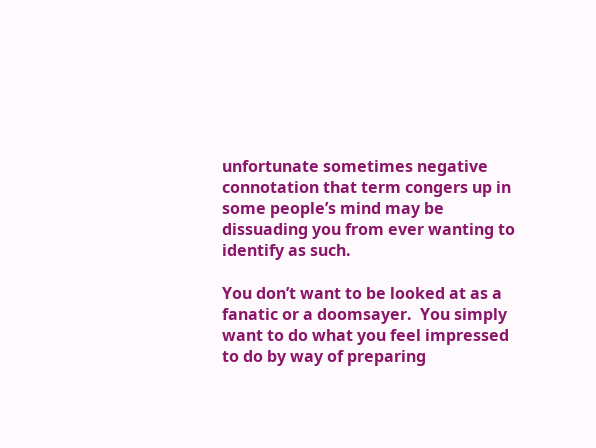unfortunate sometimes negative connotation that term congers up in some people’s mind may be dissuading you from ever wanting to identify as such.

You don’t want to be looked at as a fanatic or a doomsayer.  You simply want to do what you feel impressed to do by way of preparing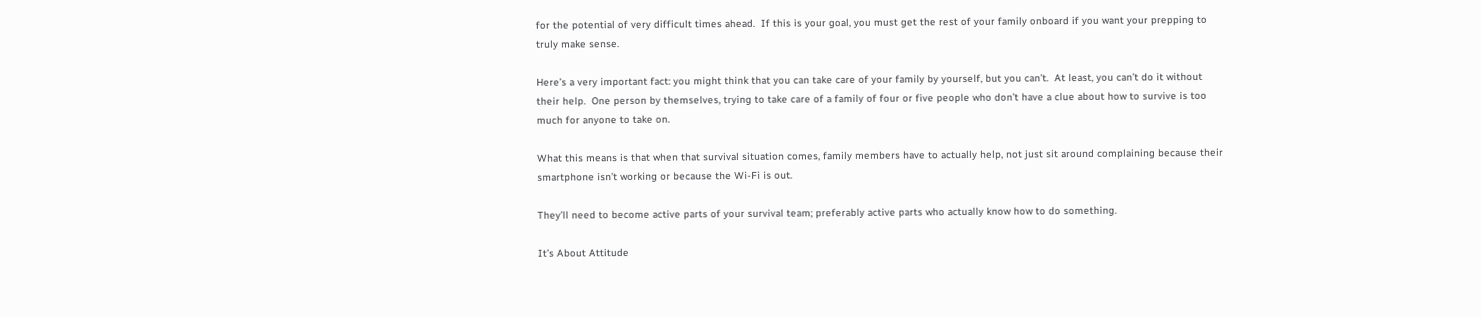for the potential of very difficult times ahead.  If this is your goal, you must get the rest of your family onboard if you want your prepping to truly make sense.

Here’s a very important fact: you might think that you can take care of your family by yourself, but you can’t.  At least, you can’t do it without their help.  One person by themselves, trying to take care of a family of four or five people who don’t have a clue about how to survive is too much for anyone to take on.

What this means is that when that survival situation comes, family members have to actually help, not just sit around complaining because their smartphone isn’t working or because the Wi-Fi is out.

They’ll need to become active parts of your survival team; preferably active parts who actually know how to do something.

It’s About Attitude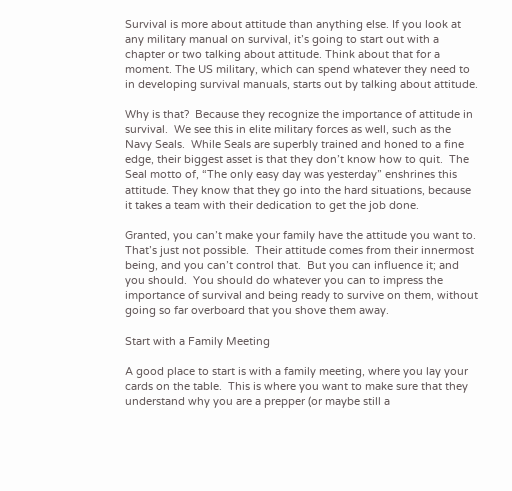Survival is more about attitude than anything else. If you look at any military manual on survival, it’s going to start out with a chapter or two talking about attitude. Think about that for a moment. The US military, which can spend whatever they need to in developing survival manuals, starts out by talking about attitude.

Why is that?  Because they recognize the importance of attitude in survival.  We see this in elite military forces as well, such as the Navy Seals.  While Seals are superbly trained and honed to a fine edge, their biggest asset is that they don’t know how to quit.  The Seal motto of, “The only easy day was yesterday” enshrines this attitude. They know that they go into the hard situations, because it takes a team with their dedication to get the job done.

Granted, you can’t make your family have the attitude you want to.  That’s just not possible.  Their attitude comes from their innermost being, and you can’t control that.  But you can influence it; and you should.  You should do whatever you can to impress the importance of survival and being ready to survive on them, without going so far overboard that you shove them away.

Start with a Family Meeting

A good place to start is with a family meeting, where you lay your cards on the table.  This is where you want to make sure that they understand why you are a prepper (or maybe still a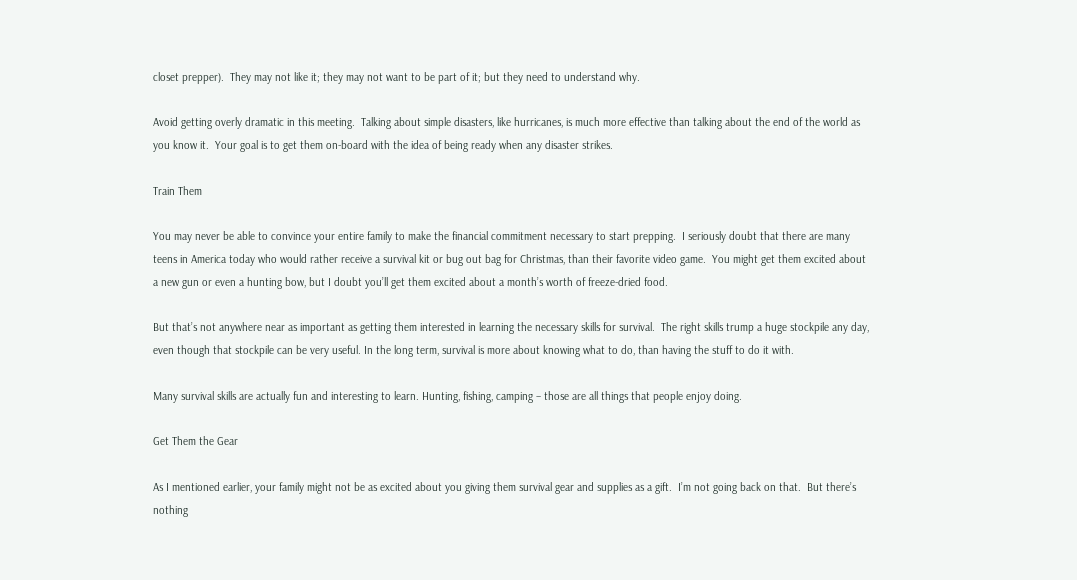closet prepper).  They may not like it; they may not want to be part of it; but they need to understand why.

Avoid getting overly dramatic in this meeting.  Talking about simple disasters, like hurricanes, is much more effective than talking about the end of the world as you know it.  Your goal is to get them on-board with the idea of being ready when any disaster strikes.

Train Them

You may never be able to convince your entire family to make the financial commitment necessary to start prepping.  I seriously doubt that there are many teens in America today who would rather receive a survival kit or bug out bag for Christmas, than their favorite video game.  You might get them excited about a new gun or even a hunting bow, but I doubt you’ll get them excited about a month’s worth of freeze-dried food.

But that’s not anywhere near as important as getting them interested in learning the necessary skills for survival.  The right skills trump a huge stockpile any day, even though that stockpile can be very useful. In the long term, survival is more about knowing what to do, than having the stuff to do it with.

Many survival skills are actually fun and interesting to learn. Hunting, fishing, camping – those are all things that people enjoy doing.

Get Them the Gear

As I mentioned earlier, your family might not be as excited about you giving them survival gear and supplies as a gift.  I’m not going back on that.  But there’s nothing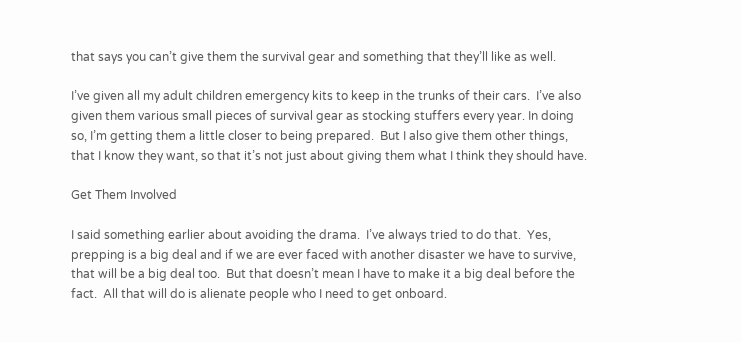that says you can’t give them the survival gear and something that they’ll like as well.

I’ve given all my adult children emergency kits to keep in the trunks of their cars.  I’ve also given them various small pieces of survival gear as stocking stuffers every year. In doing so, I’m getting them a little closer to being prepared.  But I also give them other things, that I know they want, so that it’s not just about giving them what I think they should have.

Get Them Involved

I said something earlier about avoiding the drama.  I’ve always tried to do that.  Yes, prepping is a big deal and if we are ever faced with another disaster we have to survive, that will be a big deal too.  But that doesn’t mean I have to make it a big deal before the fact.  All that will do is alienate people who I need to get onboard.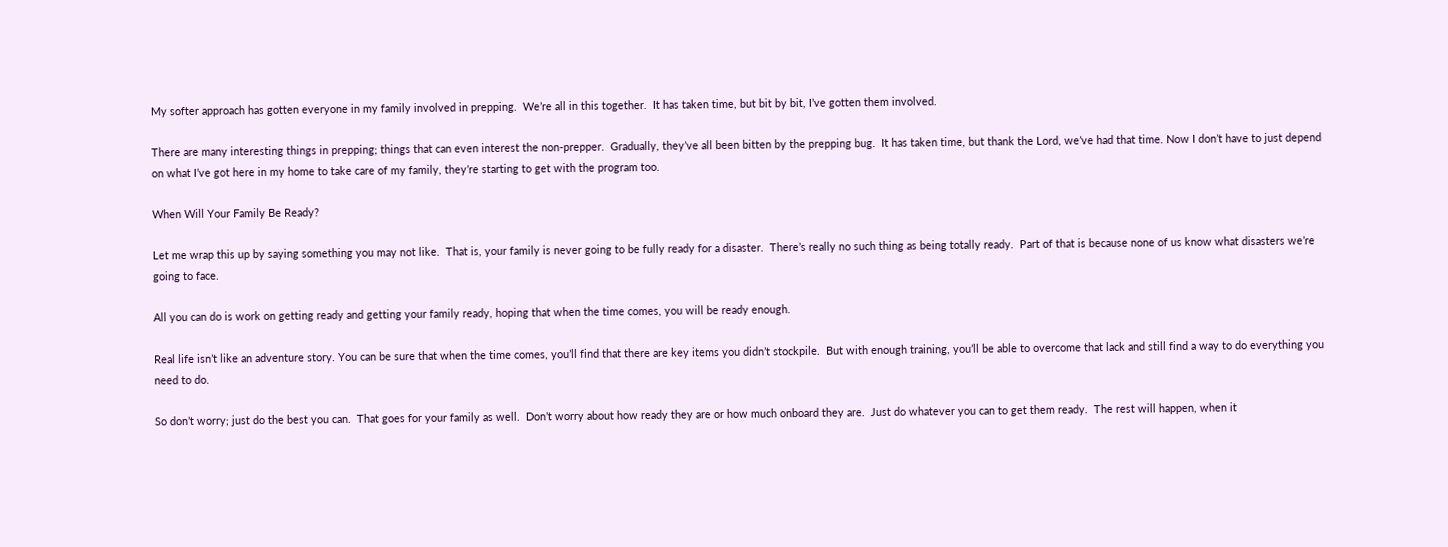My softer approach has gotten everyone in my family involved in prepping.  We’re all in this together.  It has taken time, but bit by bit, I’ve gotten them involved.

There are many interesting things in prepping; things that can even interest the non-prepper.  Gradually, they’ve all been bitten by the prepping bug.  It has taken time, but thank the Lord, we’ve had that time. Now I don’t have to just depend on what I’ve got here in my home to take care of my family, they’re starting to get with the program too.

When Will Your Family Be Ready?

Let me wrap this up by saying something you may not like.  That is, your family is never going to be fully ready for a disaster.  There’s really no such thing as being totally ready.  Part of that is because none of us know what disasters we’re going to face.

All you can do is work on getting ready and getting your family ready, hoping that when the time comes, you will be ready enough.

Real life isn’t like an adventure story. You can be sure that when the time comes, you’ll find that there are key items you didn’t stockpile.  But with enough training, you’ll be able to overcome that lack and still find a way to do everything you need to do.

So don’t worry; just do the best you can.  That goes for your family as well.  Don’t worry about how ready they are or how much onboard they are.  Just do whatever you can to get them ready.  The rest will happen, when it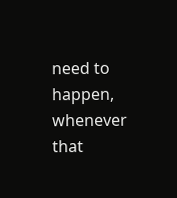need to happen, whenever that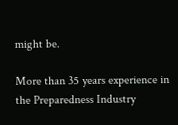might be.

More than 35 years experience in the Preparedness Industry